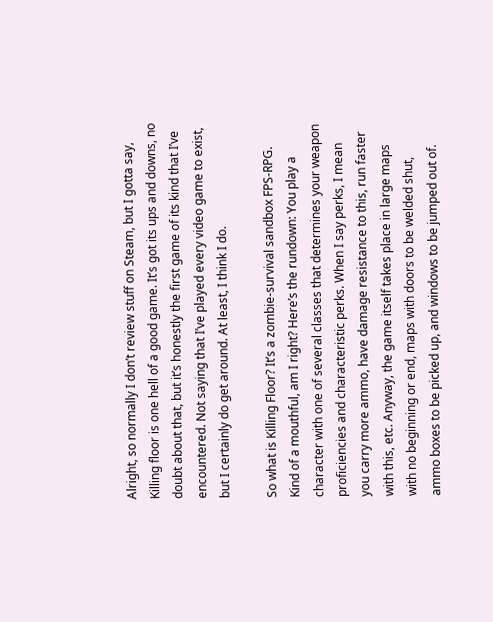Alright, so normally I don’t review stuff on Steam, but I gotta say, Killing floor is one hell of a good game. It’s got its ups and downs, no doubt about that, but it’s honestly the first game of its kind that I’ve encountered. Not saying that I’ve played every video game to exist, but I certainly do get around. At least, I think I do.

So what is Killing Floor? It’s a zombie-survival sandbox FPS-RPG. Kind of a mouthful, am I right? Here’s the rundown: You play a character with one of several classes that determines your weapon proficiencies and characteristic perks. When I say perks, I mean you carry more ammo, have damage resistance to this, run faster with this, etc. Anyway, the game itself takes place in large maps with no beginning or end, maps with doors to be welded shut, ammo boxes to be picked up, and windows to be jumped out of.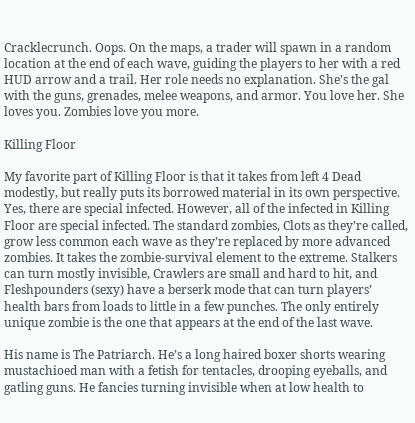Cracklecrunch. Oops. On the maps, a trader will spawn in a random location at the end of each wave, guiding the players to her with a red HUD arrow and a trail. Her role needs no explanation. She’s the gal with the guns, grenades, melee weapons, and armor. You love her. She loves you. Zombies love you more.

Killing Floor

My favorite part of Killing Floor is that it takes from left 4 Dead modestly, but really puts its borrowed material in its own perspective. Yes, there are special infected. However, all of the infected in Killing Floor are special infected. The standard zombies, Clots as they’re called, grow less common each wave as they’re replaced by more advanced zombies. It takes the zombie-survival element to the extreme. Stalkers can turn mostly invisible, Crawlers are small and hard to hit, and Fleshpounders (sexy) have a berserk mode that can turn players’ health bars from loads to little in a few punches. The only entirely unique zombie is the one that appears at the end of the last wave.

His name is The Patriarch. He’s a long haired boxer shorts wearing mustachioed man with a fetish for tentacles, drooping eyeballs, and gatling guns. He fancies turning invisible when at low health to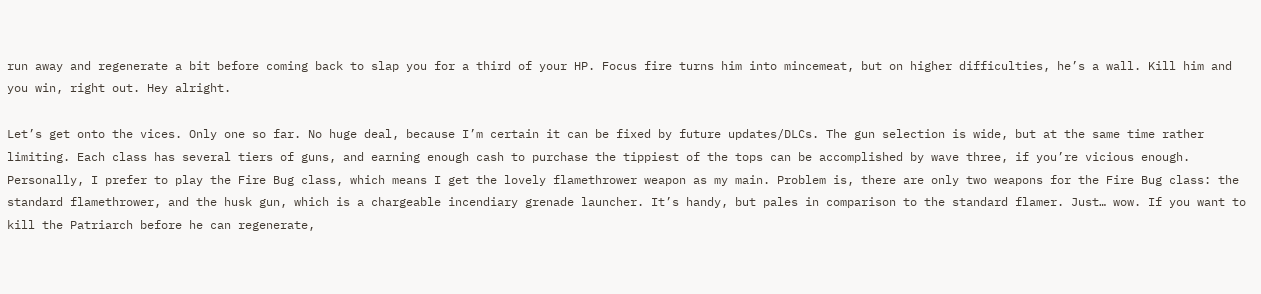run away and regenerate a bit before coming back to slap you for a third of your HP. Focus fire turns him into mincemeat, but on higher difficulties, he’s a wall. Kill him and you win, right out. Hey alright.

Let’s get onto the vices. Only one so far. No huge deal, because I’m certain it can be fixed by future updates/DLCs. The gun selection is wide, but at the same time rather limiting. Each class has several tiers of guns, and earning enough cash to purchase the tippiest of the tops can be accomplished by wave three, if you’re vicious enough. Personally, I prefer to play the Fire Bug class, which means I get the lovely flamethrower weapon as my main. Problem is, there are only two weapons for the Fire Bug class: the standard flamethrower, and the husk gun, which is a chargeable incendiary grenade launcher. It’s handy, but pales in comparison to the standard flamer. Just… wow. If you want to kill the Patriarch before he can regenerate,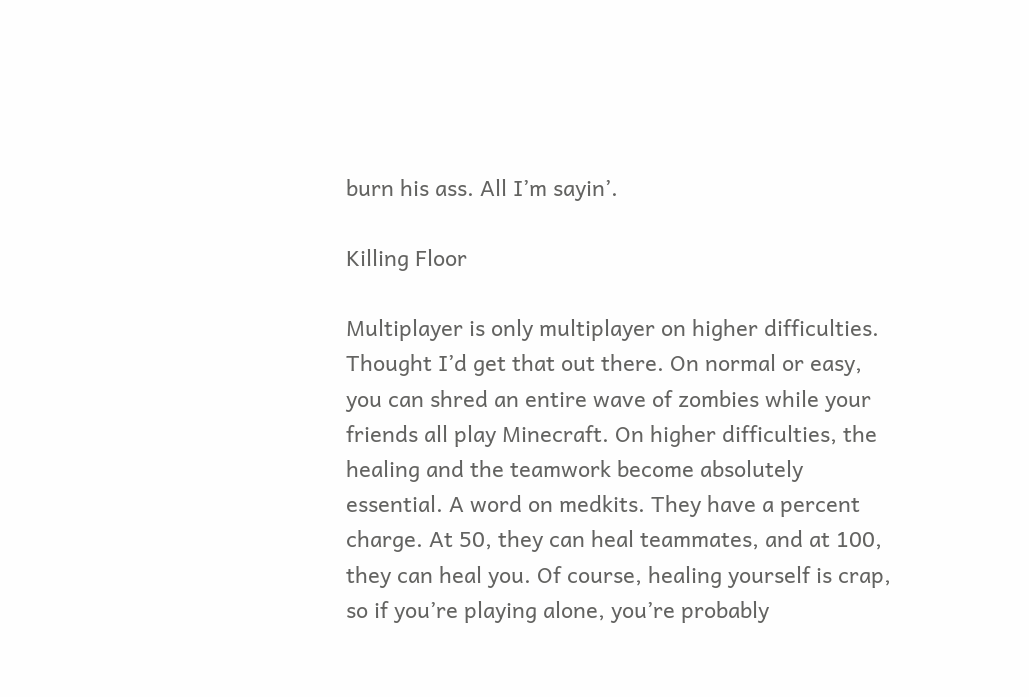burn his ass. All I’m sayin’.

Killing Floor

Multiplayer is only multiplayer on higher difficulties. Thought I’d get that out there. On normal or easy, you can shred an entire wave of zombies while your friends all play Minecraft. On higher difficulties, the healing and the teamwork become absolutely essential. A word on medkits. They have a percent charge. At 50, they can heal teammates, and at 100, they can heal you. Of course, healing yourself is crap, so if you’re playing alone, you’re probably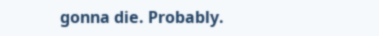gonna die. Probably.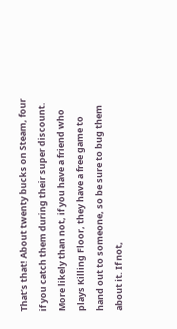That’s that! About twenty bucks on Steam, four if you catch them during their super discount. More likely than not, if you have a friend who plays Killing Floor, they have a free game to hand out to someone, so be sure to bug them about it. If not,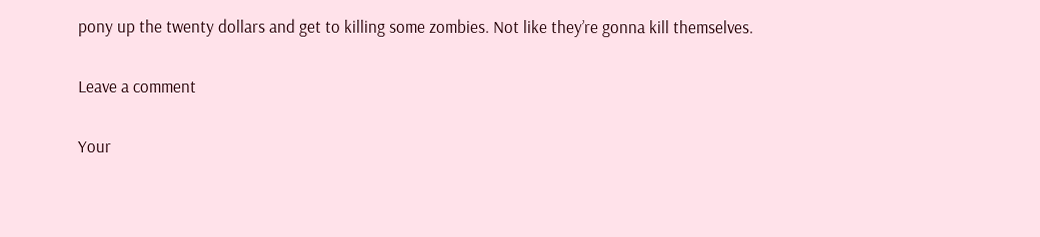pony up the twenty dollars and get to killing some zombies. Not like they’re gonna kill themselves.

Leave a comment

Your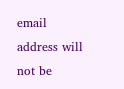email address will not be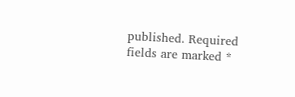published. Required fields are marked *